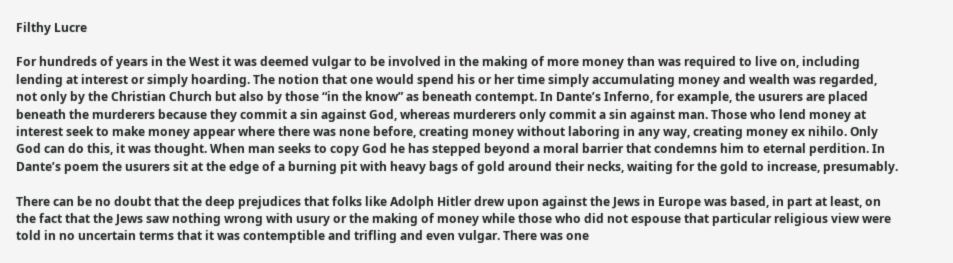Filthy Lucre

For hundreds of years in the West it was deemed vulgar to be involved in the making of more money than was required to live on, including lending at interest or simply hoarding. The notion that one would spend his or her time simply accumulating money and wealth was regarded, not only by the Christian Church but also by those “in the know” as beneath contempt. In Dante’s Inferno, for example, the usurers are placed beneath the murderers because they commit a sin against God, whereas murderers only commit a sin against man. Those who lend money at interest seek to make money appear where there was none before, creating money without laboring in any way, creating money ex nihilo. Only God can do this, it was thought. When man seeks to copy God he has stepped beyond a moral barrier that condemns him to eternal perdition. In Dante’s poem the usurers sit at the edge of a burning pit with heavy bags of gold around their necks, waiting for the gold to increase, presumably.

There can be no doubt that the deep prejudices that folks like Adolph Hitler drew upon against the Jews in Europe was based, in part at least, on the fact that the Jews saw nothing wrong with usury or the making of money while those who did not espouse that particular religious view were told in no uncertain terms that it was contemptible and trifling and even vulgar. There was one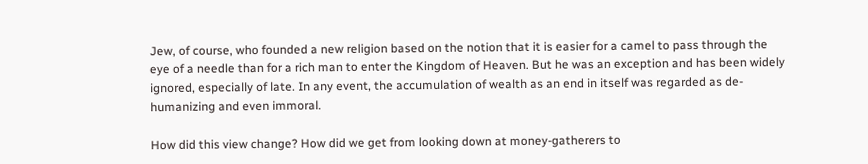Jew, of course, who founded a new religion based on the notion that it is easier for a camel to pass through the eye of a needle than for a rich man to enter the Kingdom of Heaven. But he was an exception and has been widely ignored, especially of late. In any event, the accumulation of wealth as an end in itself was regarded as de-humanizing and even immoral.

How did this view change? How did we get from looking down at money-gatherers to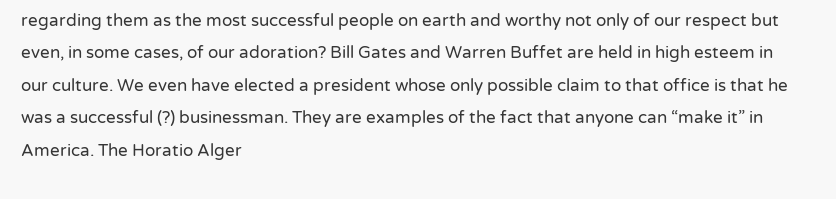regarding them as the most successful people on earth and worthy not only of our respect but even, in some cases, of our adoration? Bill Gates and Warren Buffet are held in high esteem in our culture. We even have elected a president whose only possible claim to that office is that he was a successful (?) businessman. They are examples of the fact that anyone can “make it” in America. The Horatio Alger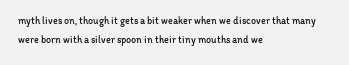myth lives on, though it gets a bit weaker when we discover that many were born with a silver spoon in their tiny mouths and we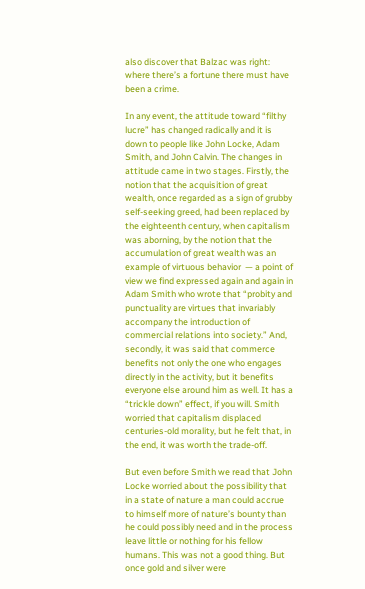also discover that Balzac was right: where there’s a fortune there must have been a crime.

In any event, the attitude toward “filthy lucre” has changed radically and it is down to people like John Locke, Adam Smith, and John Calvin. The changes in attitude came in two stages. Firstly, the notion that the acquisition of great wealth, once regarded as a sign of grubby self-seeking greed, had been replaced by the eighteenth century, when capitalism was aborning, by the notion that the accumulation of great wealth was an example of virtuous behavior  — a point of view we find expressed again and again in Adam Smith who wrote that “probity and punctuality are virtues that invariably accompany the introduction of commercial relations into society.” And, secondly, it was said that commerce benefits not only the one who engages directly in the activity, but it benefits everyone else around him as well. It has a “trickle down” effect, if you will. Smith worried that capitalism displaced centuries-old morality, but he felt that, in the end, it was worth the trade-off.

But even before Smith we read that John Locke worried about the possibility that in a state of nature a man could accrue to himself more of nature’s bounty than he could possibly need and in the process leave little or nothing for his fellow humans. This was not a good thing. But once gold and silver were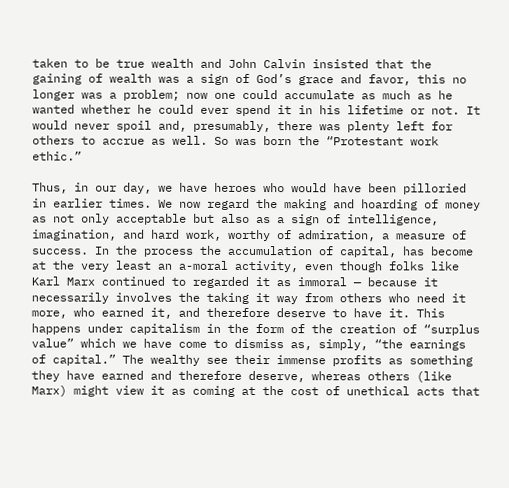taken to be true wealth and John Calvin insisted that the gaining of wealth was a sign of God’s grace and favor, this no longer was a problem; now one could accumulate as much as he wanted whether he could ever spend it in his lifetime or not. It would never spoil and, presumably, there was plenty left for others to accrue as well. So was born the “Protestant work ethic.”

Thus, in our day, we have heroes who would have been pilloried in earlier times. We now regard the making and hoarding of money as not only acceptable but also as a sign of intelligence, imagination, and hard work, worthy of admiration, a measure of success. In the process the accumulation of capital, has become at the very least an a-moral activity, even though folks like Karl Marx continued to regarded it as immoral — because it necessarily involves the taking it way from others who need it more, who earned it, and therefore deserve to have it. This happens under capitalism in the form of the creation of “surplus value” which we have come to dismiss as, simply, “the earnings of capital.” The wealthy see their immense profits as something they have earned and therefore deserve, whereas others (like Marx) might view it as coming at the cost of unethical acts that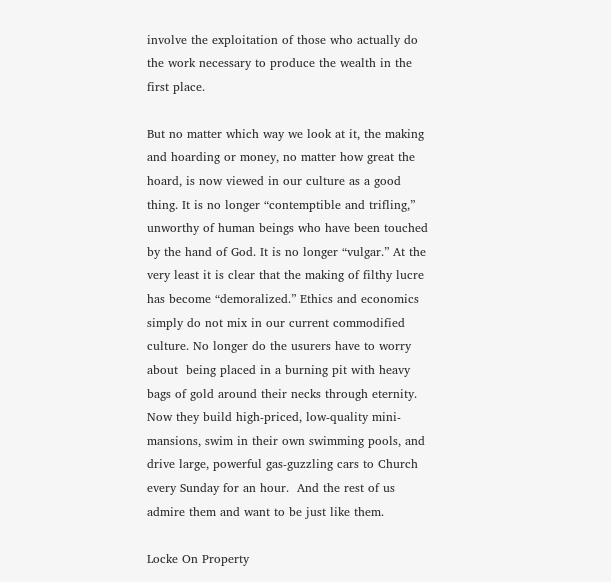involve the exploitation of those who actually do the work necessary to produce the wealth in the first place.

But no matter which way we look at it, the making and hoarding or money, no matter how great the hoard, is now viewed in our culture as a good thing. It is no longer “contemptible and trifling,” unworthy of human beings who have been touched by the hand of God. It is no longer “vulgar.” At the very least it is clear that the making of filthy lucre has become “demoralized.” Ethics and economics simply do not mix in our current commodified culture. No longer do the usurers have to worry about  being placed in a burning pit with heavy bags of gold around their necks through eternity. Now they build high-priced, low-quality mini-mansions, swim in their own swimming pools, and drive large, powerful gas-guzzling cars to Church every Sunday for an hour.  And the rest of us admire them and want to be just like them.

Locke On Property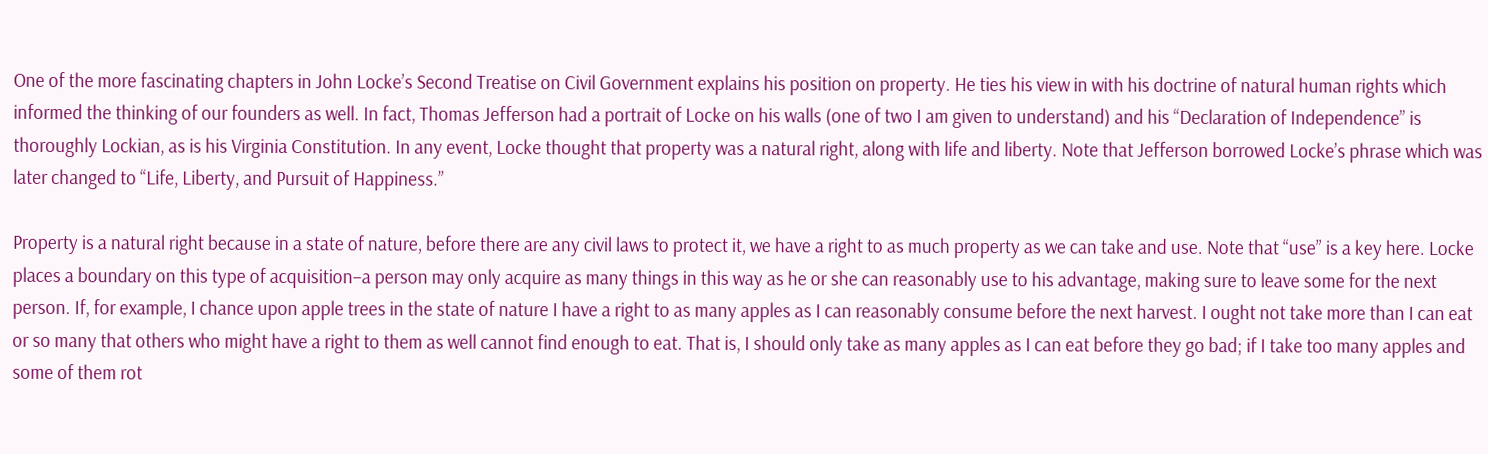One of the more fascinating chapters in John Locke’s Second Treatise on Civil Government explains his position on property. He ties his view in with his doctrine of natural human rights which informed the thinking of our founders as well. In fact, Thomas Jefferson had a portrait of Locke on his walls (one of two I am given to understand) and his “Declaration of Independence” is thoroughly Lockian, as is his Virginia Constitution. In any event, Locke thought that property was a natural right, along with life and liberty. Note that Jefferson borrowed Locke’s phrase which was later changed to “Life, Liberty, and Pursuit of Happiness.”

Property is a natural right because in a state of nature, before there are any civil laws to protect it, we have a right to as much property as we can take and use. Note that “use” is a key here. Locke  places a boundary on this type of acquisition–a person may only acquire as many things in this way as he or she can reasonably use to his advantage, making sure to leave some for the next person. If, for example, I chance upon apple trees in the state of nature I have a right to as many apples as I can reasonably consume before the next harvest. I ought not take more than I can eat or so many that others who might have a right to them as well cannot find enough to eat. That is, I should only take as many apples as I can eat before they go bad; if I take too many apples and some of them rot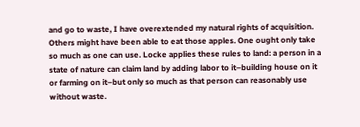and go to waste, I have overextended my natural rights of acquisition. Others might have been able to eat those apples. One ought only take so much as one can use. Locke applies these rules to land: a person in a state of nature can claim land by adding labor to it–building house on it or farming on it–but only so much as that person can reasonably use without waste.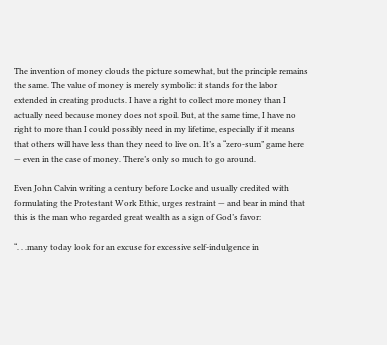The invention of money clouds the picture somewhat, but the principle remains the same. The value of money is merely symbolic: it stands for the labor extended in creating products. I have a right to collect more money than I actually need because money does not spoil. But, at the same time, I have no right to more than I could possibly need in my lifetime, especially if it means that others will have less than they need to live on. It’s a “zero-sum” game here — even in the case of money. There’s only so much to go around.

Even John Calvin writing a century before Locke and usually credited with formulating the Protestant Work Ethic, urges restraint — and bear in mind that this is the man who regarded great wealth as a sign of God’s favor:

“. . .many today look for an excuse for excessive self-indulgence in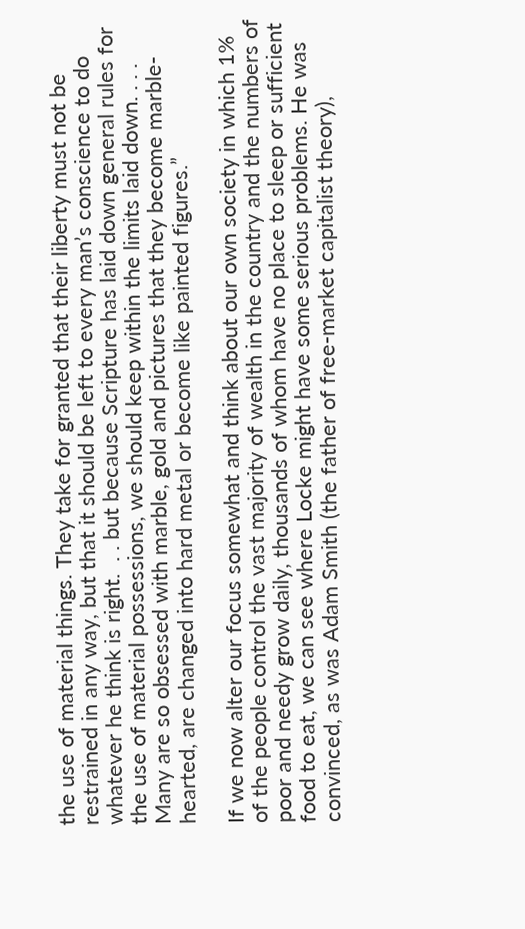the use of material things. They take for granted that their liberty must not be restrained in any way, but that it should be left to every man’s conscience to do whatever he think is right.  . . but because Scripture has laid down general rules for the use of material possessions, we should keep within the limits laid down. . . . Many are so obsessed with marble, gold and pictures that they become marble-hearted, are changed into hard metal or become like painted figures.”

If we now alter our focus somewhat and think about our own society in which 1% of the people control the vast majority of wealth in the country and the numbers of poor and needy grow daily, thousands of whom have no place to sleep or sufficient food to eat, we can see where Locke might have some serious problems. He was convinced, as was Adam Smith (the father of free-market capitalist theory),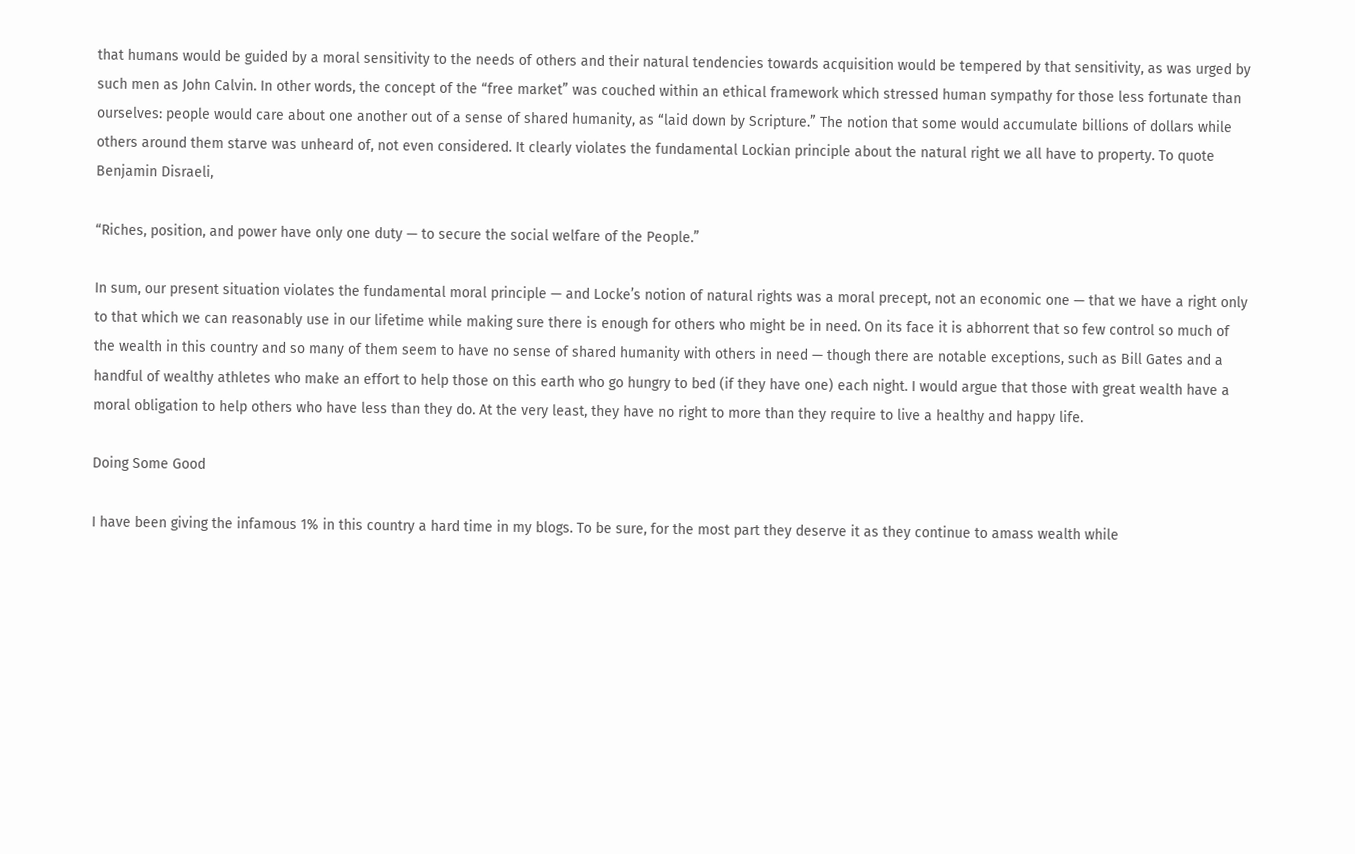that humans would be guided by a moral sensitivity to the needs of others and their natural tendencies towards acquisition would be tempered by that sensitivity, as was urged by such men as John Calvin. In other words, the concept of the “free market” was couched within an ethical framework which stressed human sympathy for those less fortunate than ourselves: people would care about one another out of a sense of shared humanity, as “laid down by Scripture.” The notion that some would accumulate billions of dollars while others around them starve was unheard of, not even considered. It clearly violates the fundamental Lockian principle about the natural right we all have to property. To quote Benjamin Disraeli,

“Riches, position, and power have only one duty — to secure the social welfare of the People.”

In sum, our present situation violates the fundamental moral principle — and Locke’s notion of natural rights was a moral precept, not an economic one — that we have a right only to that which we can reasonably use in our lifetime while making sure there is enough for others who might be in need. On its face it is abhorrent that so few control so much of the wealth in this country and so many of them seem to have no sense of shared humanity with others in need — though there are notable exceptions, such as Bill Gates and a handful of wealthy athletes who make an effort to help those on this earth who go hungry to bed (if they have one) each night. I would argue that those with great wealth have a moral obligation to help others who have less than they do. At the very least, they have no right to more than they require to live a healthy and happy life.

Doing Some Good

I have been giving the infamous 1% in this country a hard time in my blogs. To be sure, for the most part they deserve it as they continue to amass wealth while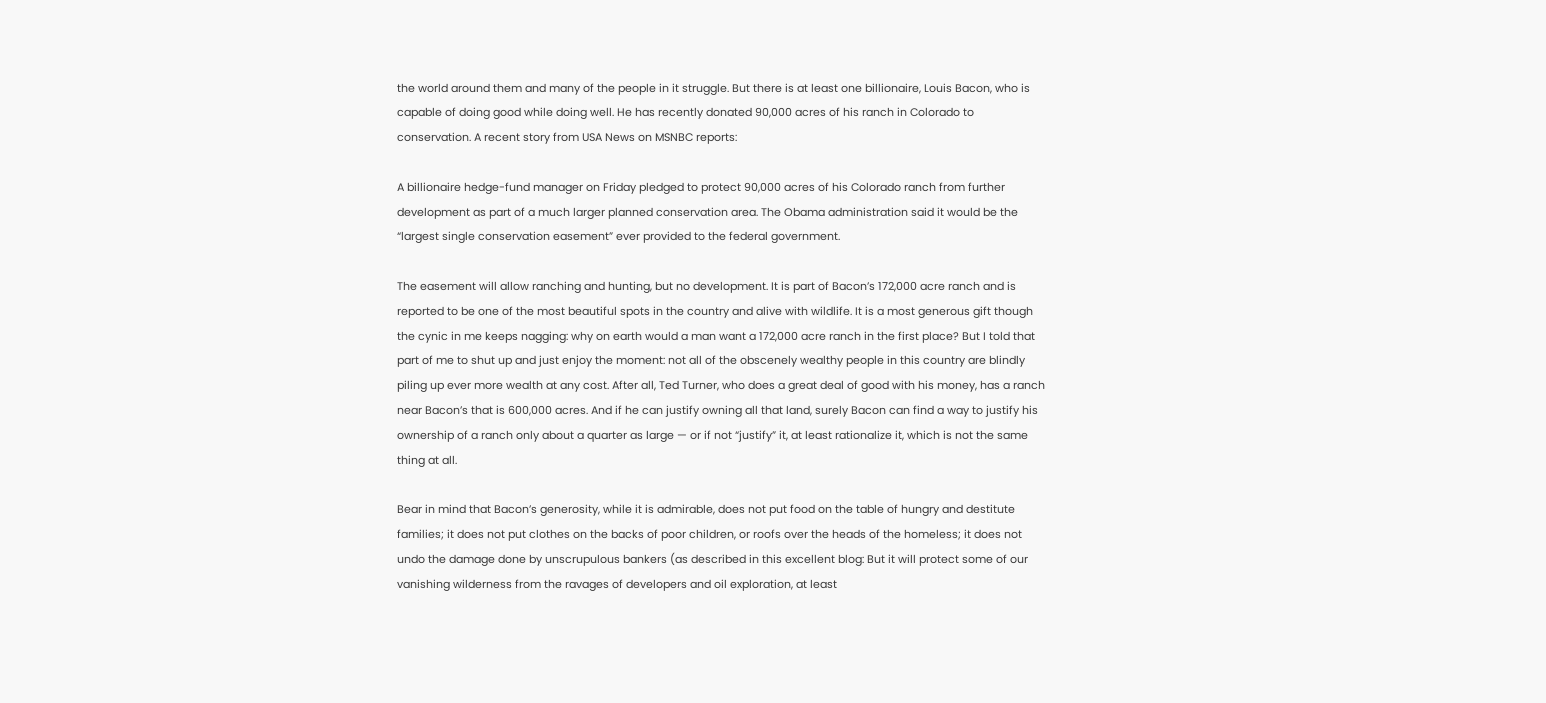the world around them and many of the people in it struggle. But there is at least one billionaire, Louis Bacon, who is capable of doing good while doing well. He has recently donated 90,000 acres of his ranch in Colorado to conservation. A recent story from USA News on MSNBC reports:

A billionaire hedge-fund manager on Friday pledged to protect 90,000 acres of his Colorado ranch from further development as part of a much larger planned conservation area. The Obama administration said it would be the “largest single conservation easement” ever provided to the federal government.

The easement will allow ranching and hunting, but no development. It is part of Bacon’s 172,000 acre ranch and is reported to be one of the most beautiful spots in the country and alive with wildlife. It is a most generous gift though the cynic in me keeps nagging: why on earth would a man want a 172,000 acre ranch in the first place? But I told that part of me to shut up and just enjoy the moment: not all of the obscenely wealthy people in this country are blindly piling up ever more wealth at any cost. After all, Ted Turner, who does a great deal of good with his money, has a ranch near Bacon’s that is 600,000 acres. And if he can justify owning all that land, surely Bacon can find a way to justify his ownership of a ranch only about a quarter as large — or if not “justify” it, at least rationalize it, which is not the same thing at all.

Bear in mind that Bacon’s generosity, while it is admirable, does not put food on the table of hungry and destitute families; it does not put clothes on the backs of poor children, or roofs over the heads of the homeless; it does not undo the damage done by unscrupulous bankers (as described in this excellent blog: But it will protect some of our vanishing wilderness from the ravages of developers and oil exploration, at least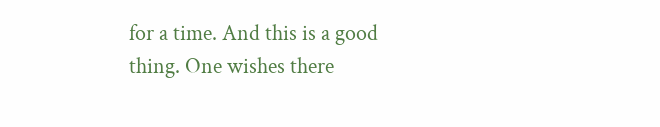for a time. And this is a good thing. One wishes there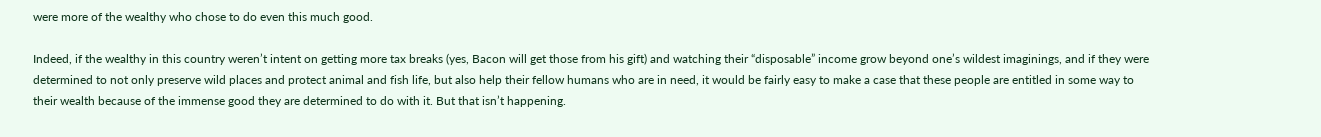were more of the wealthy who chose to do even this much good.

Indeed, if the wealthy in this country weren’t intent on getting more tax breaks (yes, Bacon will get those from his gift) and watching their “disposable” income grow beyond one’s wildest imaginings, and if they were determined to not only preserve wild places and protect animal and fish life, but also help their fellow humans who are in need, it would be fairly easy to make a case that these people are entitled in some way to their wealth because of the immense good they are determined to do with it. But that isn’t happening.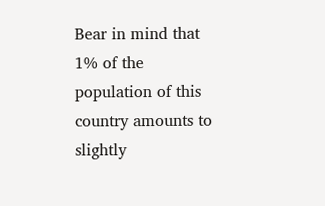Bear in mind that 1% of the population of this country amounts to slightly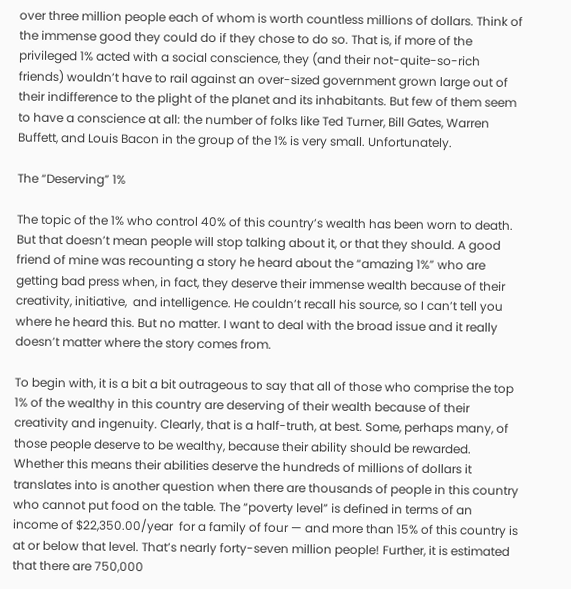over three million people each of whom is worth countless millions of dollars. Think of the immense good they could do if they chose to do so. That is, if more of the privileged 1% acted with a social conscience, they (and their not-quite-so-rich friends) wouldn’t have to rail against an over-sized government grown large out of their indifference to the plight of the planet and its inhabitants. But few of them seem to have a conscience at all: the number of folks like Ted Turner, Bill Gates, Warren Buffett, and Louis Bacon in the group of the 1% is very small. Unfortunately.

The “Deserving” 1%

The topic of the 1% who control 40% of this country’s wealth has been worn to death. But that doesn’t mean people will stop talking about it, or that they should. A good friend of mine was recounting a story he heard about the “amazing 1%” who are getting bad press when, in fact, they deserve their immense wealth because of their creativity, initiative,  and intelligence. He couldn’t recall his source, so I can’t tell you where he heard this. But no matter. I want to deal with the broad issue and it really doesn’t matter where the story comes from.

To begin with, it is a bit a bit outrageous to say that all of those who comprise the top 1% of the wealthy in this country are deserving of their wealth because of their creativity and ingenuity. Clearly, that is a half-truth, at best. Some, perhaps many, of those people deserve to be wealthy, because their ability should be rewarded. Whether this means their abilities deserve the hundreds of millions of dollars it translates into is another question when there are thousands of people in this country who cannot put food on the table. The “poverty level” is defined in terms of an income of $22,350.00/year  for a family of four — and more than 15% of this country is at or below that level. That’s nearly forty-seven million people! Further, it is estimated that there are 750,000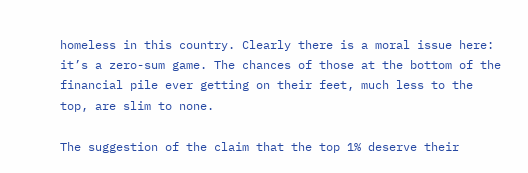homeless in this country. Clearly there is a moral issue here: it’s a zero-sum game. The chances of those at the bottom of the financial pile ever getting on their feet, much less to the top, are slim to none.

The suggestion of the claim that the top 1% deserve their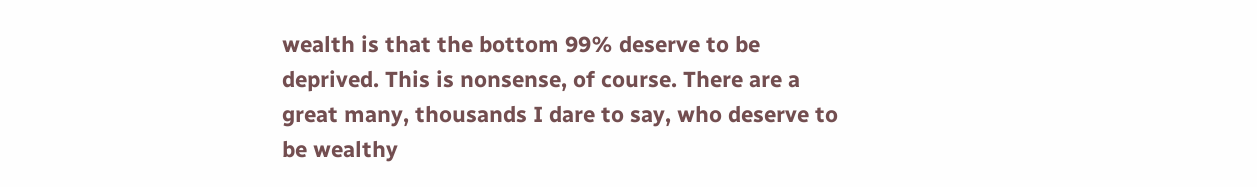wealth is that the bottom 99% deserve to be deprived. This is nonsense, of course. There are a great many, thousands I dare to say, who deserve to be wealthy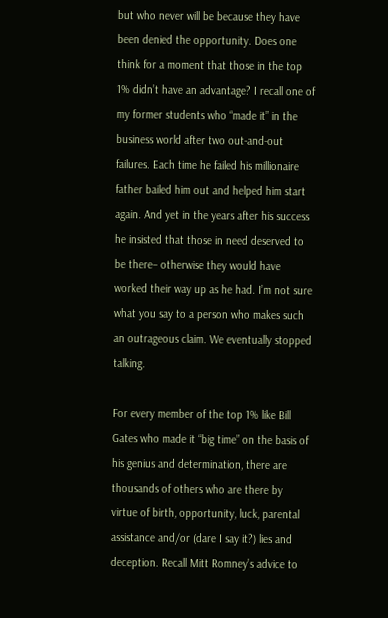but who never will be because they have been denied the opportunity. Does one think for a moment that those in the top 1% didn’t have an advantage? I recall one of my former students who “made it” in the business world after two out-and-out failures. Each time he failed his millionaire father bailed him out and helped him start again. And yet in the years after his success he insisted that those in need deserved to be there– otherwise they would have worked their way up as he had. I’m not sure what you say to a person who makes such an outrageous claim. We eventually stopped talking.

For every member of the top 1% like Bill Gates who made it “big time” on the basis of his genius and determination, there are thousands of others who are there by virtue of birth, opportunity, luck, parental assistance and/or (dare I say it?) lies and deception. Recall Mitt Romney’s advice to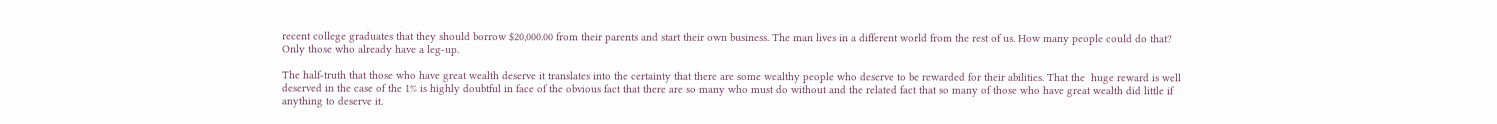recent college graduates that they should borrow $20,000.00 from their parents and start their own business. The man lives in a different world from the rest of us. How many people could do that? Only those who already have a leg-up.

The half-truth that those who have great wealth deserve it translates into the certainty that there are some wealthy people who deserve to be rewarded for their abilities. That the  huge reward is well deserved in the case of the 1% is highly doubtful in face of the obvious fact that there are so many who must do without and the related fact that so many of those who have great wealth did little if anything to deserve it.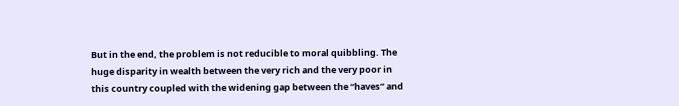But in the end, the problem is not reducible to moral quibbling. The huge disparity in wealth between the very rich and the very poor in this country coupled with the widening gap between the “haves” and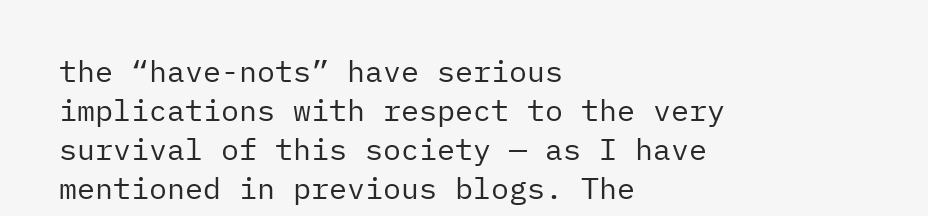the “have-nots” have serious implications with respect to the very survival of this society — as I have mentioned in previous blogs. The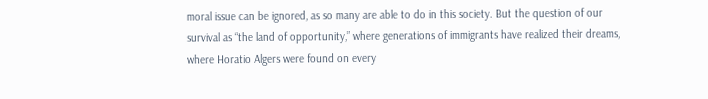moral issue can be ignored, as so many are able to do in this society. But the question of our survival as “the land of opportunity,” where generations of immigrants have realized their dreams, where Horatio Algers were found on every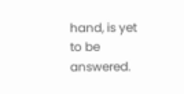hand, is yet to be answered.